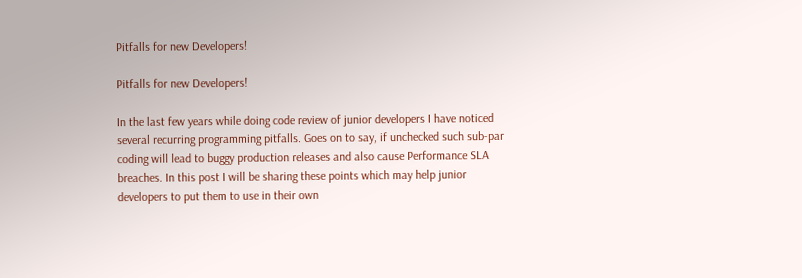Pitfalls for new Developers!

Pitfalls for new Developers!

In the last few years while doing code review of junior developers I have noticed several recurring programming pitfalls. Goes on to say, if unchecked such sub-par coding will lead to buggy production releases and also cause Performance SLA breaches. In this post I will be sharing these points which may help junior developers to put them to use in their own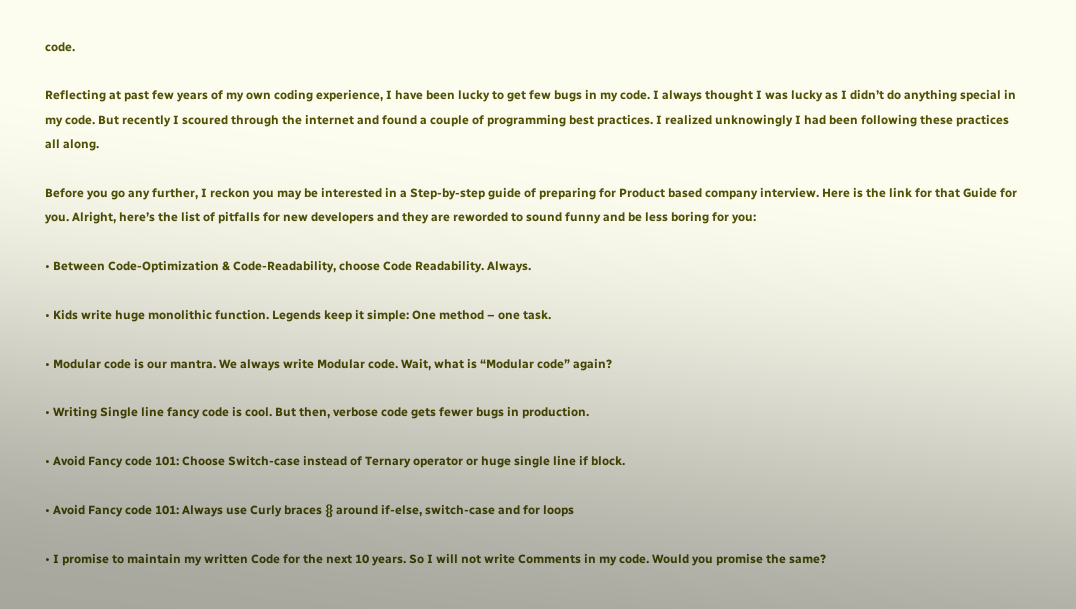code.

Reflecting at past few years of my own coding experience, I have been lucky to get few bugs in my code. I always thought I was lucky as I didn’t do anything special in my code. But recently I scoured through the internet and found a couple of programming best practices. I realized unknowingly I had been following these practices all along.

Before you go any further, I reckon you may be interested in a Step-by-step guide of preparing for Product based company interview. Here is the link for that Guide for you. Alright, here’s the list of pitfalls for new developers and they are reworded to sound funny and be less boring for you:

• Between Code-Optimization & Code-Readability, choose Code Readability. Always.

• Kids write huge monolithic function. Legends keep it simple: One method – one task.

• Modular code is our mantra. We always write Modular code. Wait, what is “Modular code” again?

• Writing Single line fancy code is cool. But then, verbose code gets fewer bugs in production.

• Avoid Fancy code 101: Choose Switch-case instead of Ternary operator or huge single line if block.

• Avoid Fancy code 101: Always use Curly braces {} around if-else, switch-case and for loops

• I promise to maintain my written Code for the next 10 years. So I will not write Comments in my code. Would you promise the same?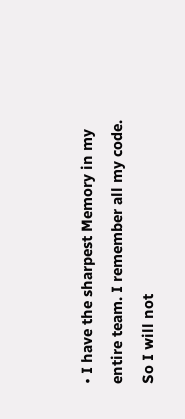• I have the sharpest Memory in my entire team. I remember all my code. So I will not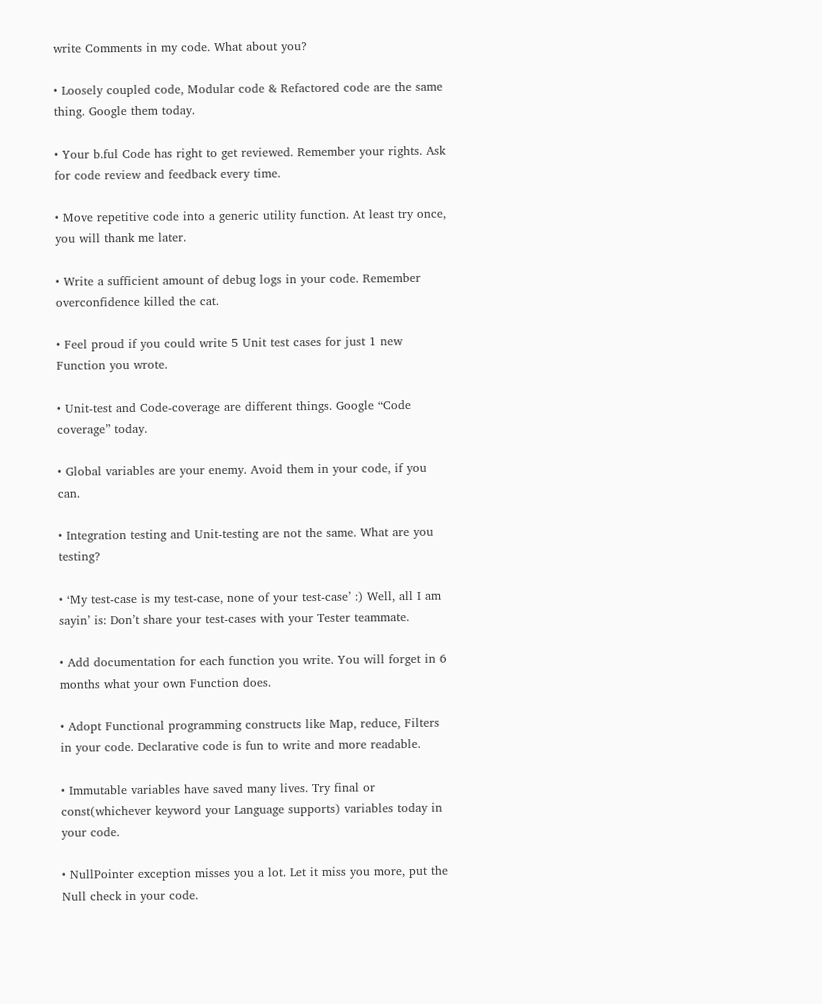write Comments in my code. What about you?

• Loosely coupled code, Modular code & Refactored code are the same thing. Google them today.

• Your b.ful Code has right to get reviewed. Remember your rights. Ask for code review and feedback every time.

• Move repetitive code into a generic utility function. At least try once, you will thank me later.

• Write a sufficient amount of debug logs in your code. Remember overconfidence killed the cat.

• Feel proud if you could write 5 Unit test cases for just 1 new Function you wrote.

• Unit-test and Code-coverage are different things. Google “Code coverage” today.

• Global variables are your enemy. Avoid them in your code, if you can.

• Integration testing and Unit-testing are not the same. What are you testing?

• ‘My test-case is my test-case, none of your test-case’ :) Well, all I am sayin’ is: Don’t share your test-cases with your Tester teammate.

• Add documentation for each function you write. You will forget in 6 months what your own Function does.

• Adopt Functional programming constructs like Map, reduce, Filters in your code. Declarative code is fun to write and more readable.

• Immutable variables have saved many lives. Try final or const(whichever keyword your Language supports) variables today in your code.

• NullPointer exception misses you a lot. Let it miss you more, put the Null check in your code.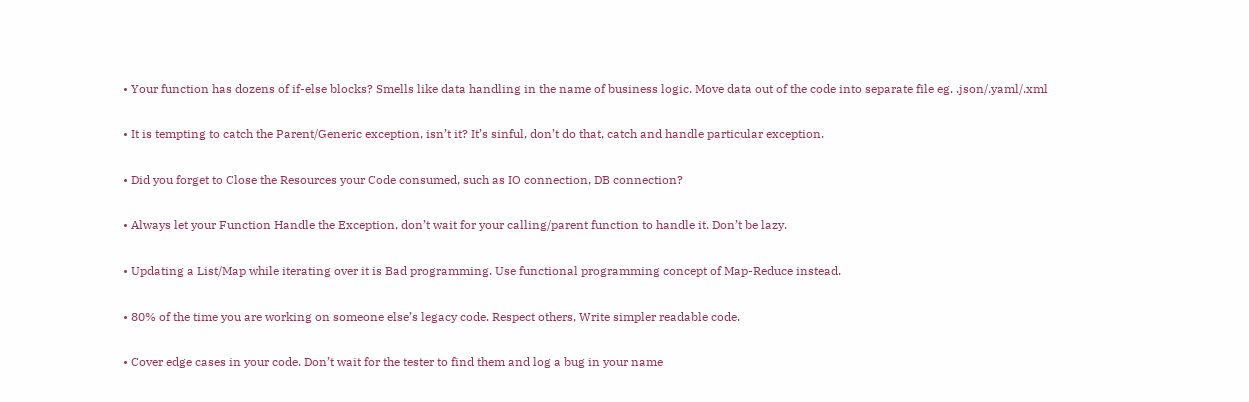• Your function has dozens of if-else blocks? Smells like data handling in the name of business logic. Move data out of the code into separate file eg. .json/.yaml/.xml

• It is tempting to catch the Parent/Generic exception, isn’t it? It’s sinful, don’t do that, catch and handle particular exception.

• Did you forget to Close the Resources your Code consumed, such as IO connection, DB connection?

• Always let your Function Handle the Exception, don’t wait for your calling/parent function to handle it. Don’t be lazy.

• Updating a List/Map while iterating over it is Bad programming. Use functional programming concept of Map-Reduce instead.

• 80% of the time you are working on someone else’s legacy code. Respect others, Write simpler readable code.

• Cover edge cases in your code. Don’t wait for the tester to find them and log a bug in your name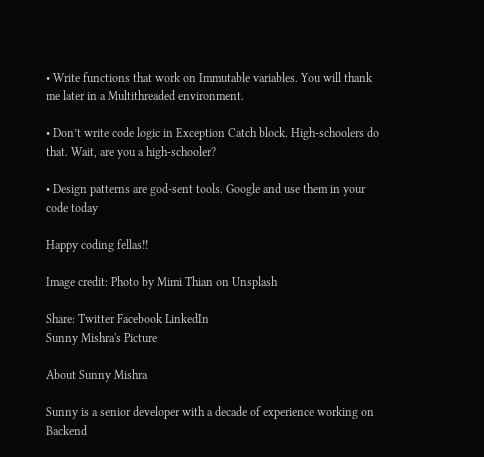• Write functions that work on Immutable variables. You will thank me later in a Multithreaded environment.

• Don’t write code logic in Exception Catch block. High-schoolers do that. Wait, are you a high-schooler?

• Design patterns are god-sent tools. Google and use them in your code today

Happy coding fellas!!

Image credit: Photo by Mimi Thian on Unsplash

Share: Twitter Facebook LinkedIn
Sunny Mishra's Picture

About Sunny Mishra

Sunny is a senior developer with a decade of experience working on Backend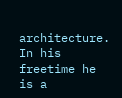architecture. In his freetime he is a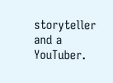storyteller and a YouTuber.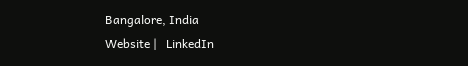Bangalore, India
Website |   LinkedIn